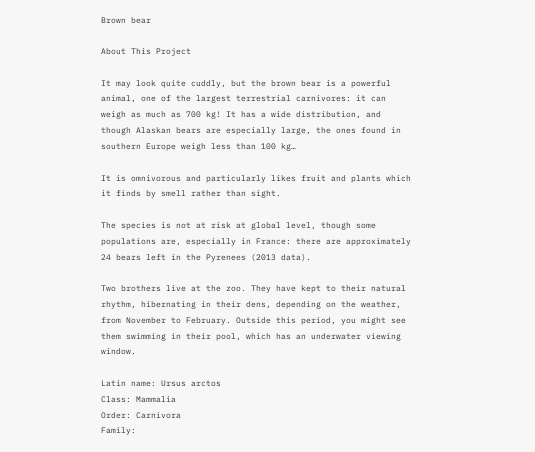Brown bear

About This Project

It may look quite cuddly, but the brown bear is a powerful animal, one of the largest terrestrial carnivores: it can weigh as much as 700 kg! It has a wide distribution, and though Alaskan bears are especially large, the ones found in southern Europe weigh less than 100 kg…

It is omnivorous and particularly likes fruit and plants which it finds by smell rather than sight.

The species is not at risk at global level, though some populations are, especially in France: there are approximately 24 bears left in the Pyrenees (2013 data).

Two brothers live at the zoo. They have kept to their natural rhythm, hibernating in their dens, depending on the weather, from November to February. Outside this period, you might see them swimming in their pool, which has an underwater viewing window.

Latin name: Ursus arctos
Class: Mammalia
Order: Carnivora
Family: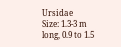Ursidae
Size: 1.3-3 m long, 0.9 to 1.5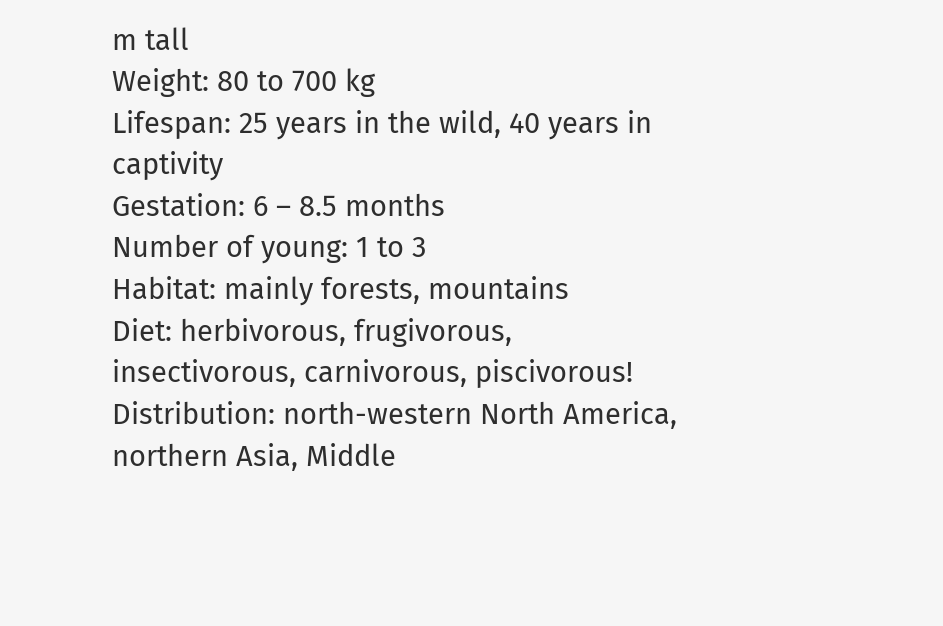m tall
Weight: 80 to 700 kg
Lifespan: 25 years in the wild, 40 years in captivity
Gestation: 6 – 8.5 months
Number of young: 1 to 3
Habitat: mainly forests, mountains
Diet: herbivorous, frugivorous, insectivorous, carnivorous, piscivorous!
Distribution: north-western North America, northern Asia, Middle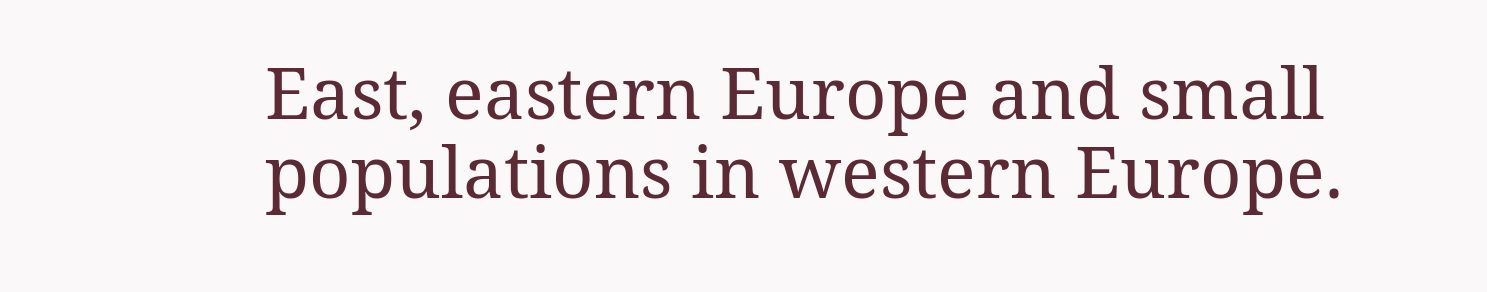East, eastern Europe and small populations in western Europe.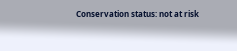Conservation status: not at risk